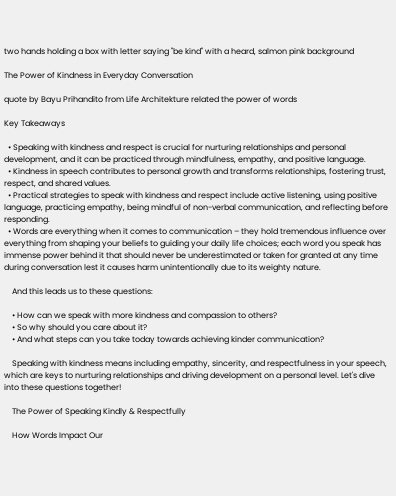two hands holding a box with letter saying "be kind" with a heard, salmon pink background

The Power of Kindness in Everyday Conversation

quote by Bayu Prihandito from Life Architekture related the power of words

Key Takeaways

  • Speaking with kindness and respect is crucial for nurturing relationships and personal development, and it can be practiced through mindfulness, empathy, and positive language.
  • Kindness in speech contributes to personal growth and transforms relationships, fostering trust, respect, and shared values.
  • Practical strategies to speak with kindness and respect include active listening, using positive language, practicing empathy, being mindful of non-verbal communication, and reflecting before responding.
  • Words are everything when it comes to communication – they hold tremendous influence over everything from shaping your beliefs to guiding your daily life choices; each word you speak has immense power behind it that should never be underestimated or taken for granted at any time during conversation lest it causes harm unintentionally due to its weighty nature.

    And this leads us to these questions:

    • How can we speak with more kindness and compassion to others?
    • So why should you care about it?
    • And what steps can you take today towards achieving kinder communication?

    Speaking with kindness means including empathy, sincerity, and respectfulness in your speech, which are keys to nurturing relationships and driving development on a personal level. Let's dive into these questions together!

    The Power of Speaking Kindly & Respectfully

    How Words Impact Our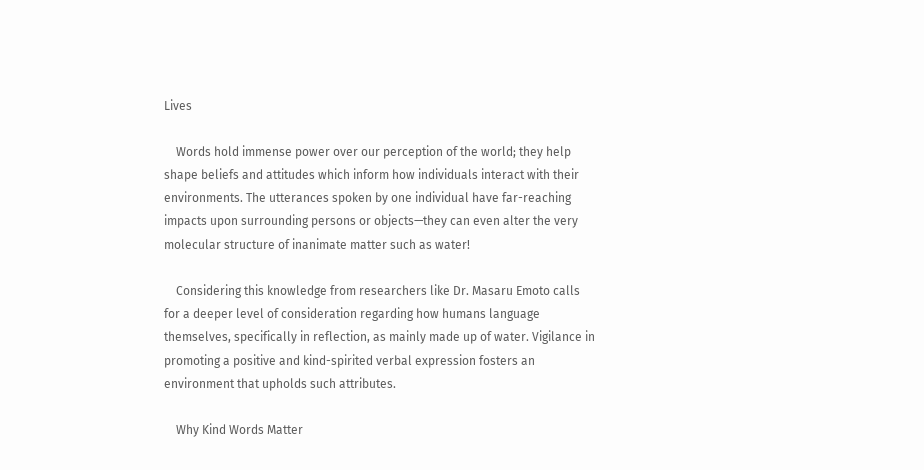Lives

    Words hold immense power over our perception of the world; they help shape beliefs and attitudes which inform how individuals interact with their environments. The utterances spoken by one individual have far-reaching impacts upon surrounding persons or objects—they can even alter the very molecular structure of inanimate matter such as water!

    Considering this knowledge from researchers like Dr. Masaru Emoto calls for a deeper level of consideration regarding how humans language themselves, specifically in reflection, as mainly made up of water. Vigilance in promoting a positive and kind-spirited verbal expression fosters an environment that upholds such attributes.

    Why Kind Words Matter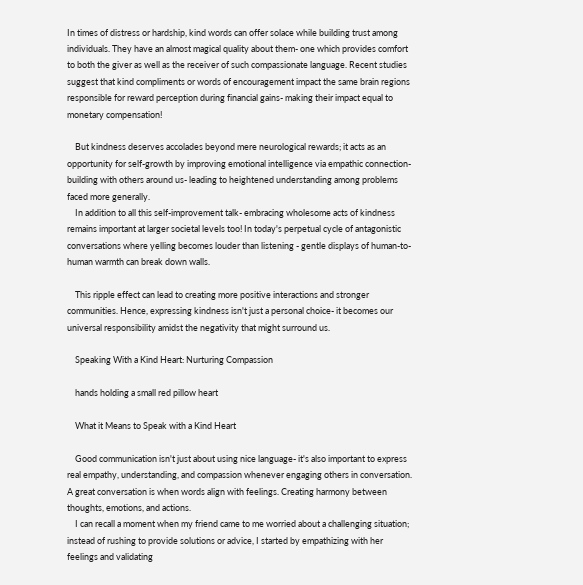In times of distress or hardship, kind words can offer solace while building trust among individuals. They have an almost magical quality about them- one which provides comfort to both the giver as well as the receiver of such compassionate language. Recent studies suggest that kind compliments or words of encouragement impact the same brain regions responsible for reward perception during financial gains- making their impact equal to monetary compensation!

    But kindness deserves accolades beyond mere neurological rewards; it acts as an opportunity for self-growth by improving emotional intelligence via empathic connection-building with others around us- leading to heightened understanding among problems faced more generally.
    In addition to all this self-improvement talk- embracing wholesome acts of kindness remains important at larger societal levels too! In today's perpetual cycle of antagonistic conversations where yelling becomes louder than listening - gentle displays of human-to-human warmth can break down walls.

    This ripple effect can lead to creating more positive interactions and stronger communities. Hence, expressing kindness isn't just a personal choice- it becomes our universal responsibility amidst the negativity that might surround us.

    Speaking With a Kind Heart: Nurturing Compassion

    hands holding a small red pillow heart

    What it Means to Speak with a Kind Heart

    Good communication isn't just about using nice language- it's also important to express real empathy, understanding, and compassion whenever engaging others in conversation. A great conversation is when words align with feelings. Creating harmony between thoughts, emotions, and actions.
    I can recall a moment when my friend came to me worried about a challenging situation; instead of rushing to provide solutions or advice, I started by empathizing with her feelings and validating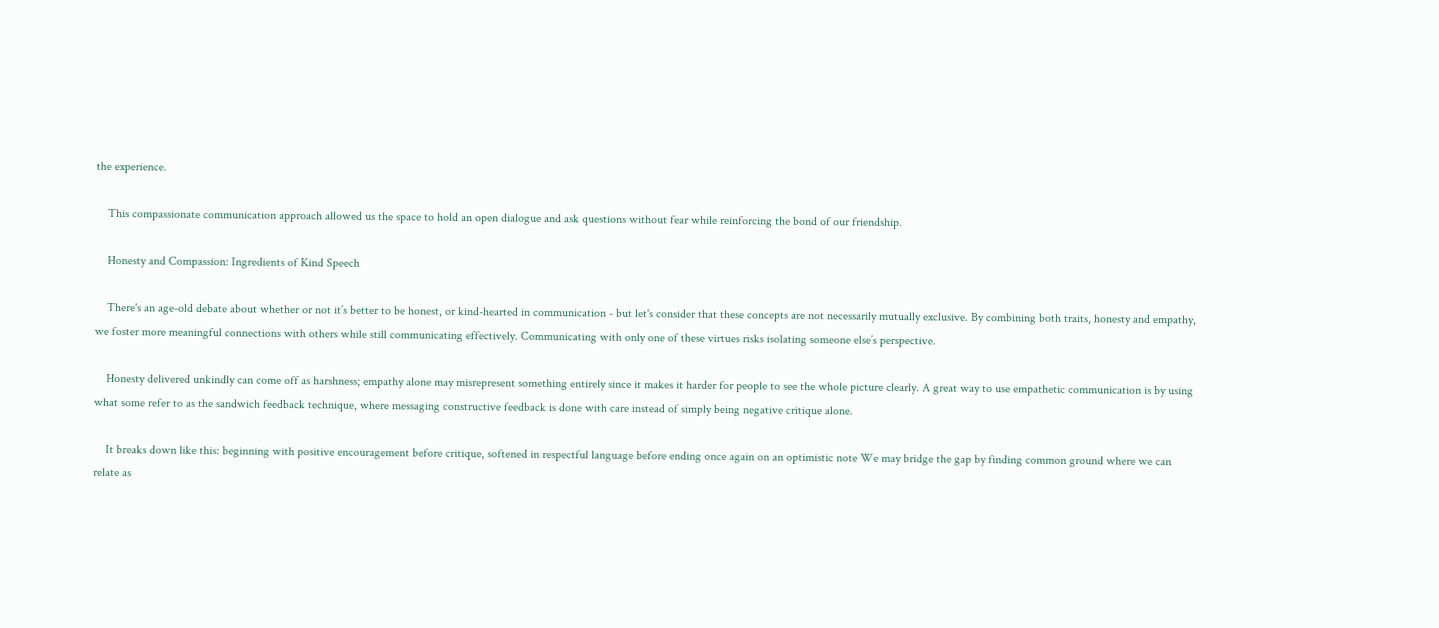the experience.

    This compassionate communication approach allowed us the space to hold an open dialogue and ask questions without fear while reinforcing the bond of our friendship.

    Honesty and Compassion: Ingredients of Kind Speech

    There's an age-old debate about whether or not it’s better to be honest, or kind-hearted in communication - but let's consider that these concepts are not necessarily mutually exclusive. By combining both traits, honesty and empathy, we foster more meaningful connections with others while still communicating effectively. Communicating with only one of these virtues risks isolating someone else’s perspective.

    Honesty delivered unkindly can come off as harshness; empathy alone may misrepresent something entirely since it makes it harder for people to see the whole picture clearly. A great way to use empathetic communication is by using what some refer to as the sandwich feedback technique, where messaging constructive feedback is done with care instead of simply being negative critique alone.

    It breaks down like this: beginning with positive encouragement before critique, softened in respectful language before ending once again on an optimistic note We may bridge the gap by finding common ground where we can relate as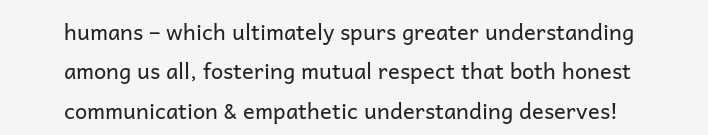humans – which ultimately spurs greater understanding among us all, fostering mutual respect that both honest communication & empathetic understanding deserves!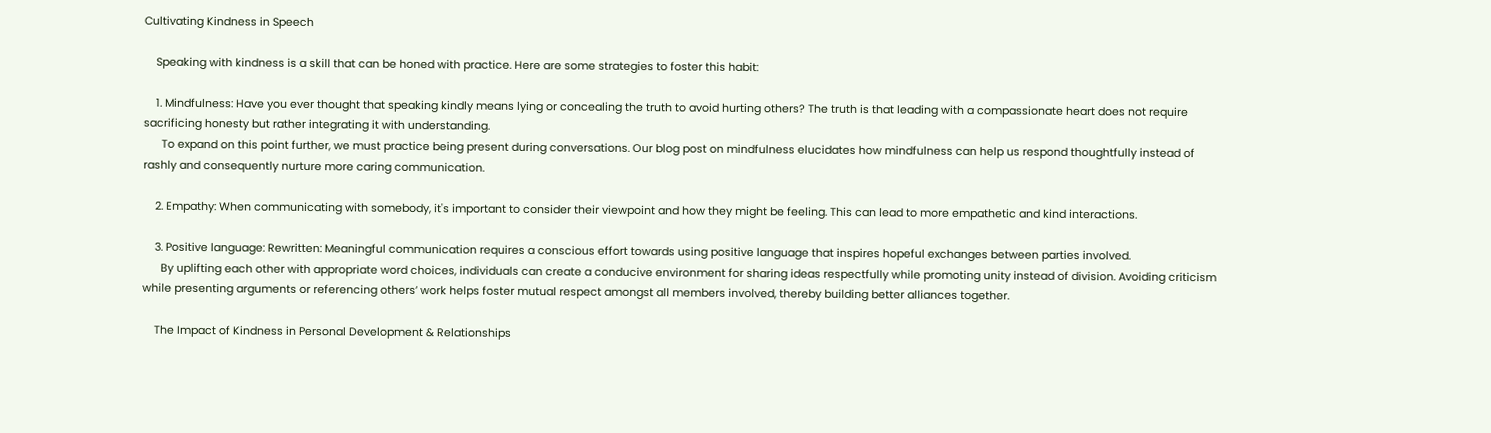Cultivating Kindness in Speech

    Speaking with kindness is a skill that can be honed with practice. Here are some strategies to foster this habit:

    1. Mindfulness: Have you ever thought that speaking kindly means lying or concealing the truth to avoid hurting others? The truth is that leading with a compassionate heart does not require sacrificing honesty but rather integrating it with understanding.
      To expand on this point further, we must practice being present during conversations. Our blog post on mindfulness elucidates how mindfulness can help us respond thoughtfully instead of rashly and consequently nurture more caring communication.

    2. Empathy: When communicating with somebody, it's important to consider their viewpoint and how they might be feeling. This can lead to more empathetic and kind interactions.

    3. Positive language: Rewritten: Meaningful communication requires a conscious effort towards using positive language that inspires hopeful exchanges between parties involved.
      By uplifting each other with appropriate word choices, individuals can create a conducive environment for sharing ideas respectfully while promoting unity instead of division. Avoiding criticism while presenting arguments or referencing others’ work helps foster mutual respect amongst all members involved, thereby building better alliances together.

    The Impact of Kindness in Personal Development & Relationships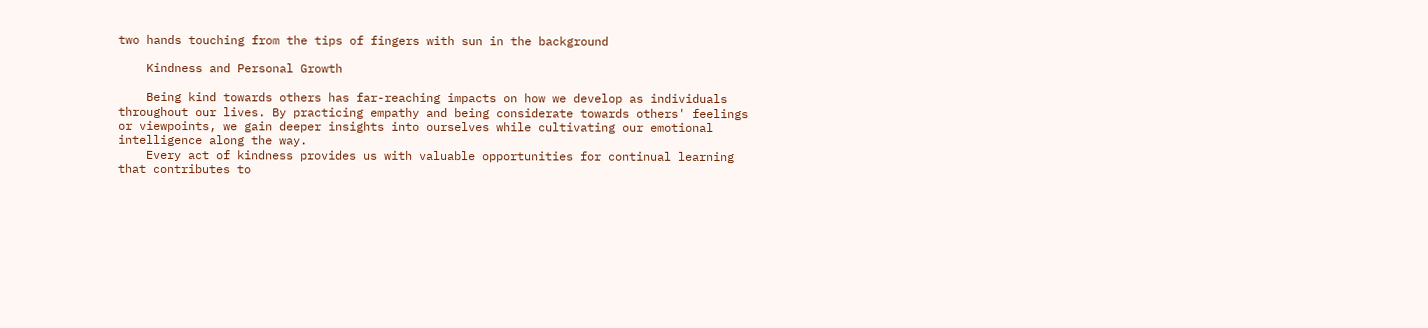two hands touching from the tips of fingers with sun in the background

    Kindness and Personal Growth

    Being kind towards others has far-reaching impacts on how we develop as individuals throughout our lives. By practicing empathy and being considerate towards others' feelings or viewpoints, we gain deeper insights into ourselves while cultivating our emotional intelligence along the way.
    Every act of kindness provides us with valuable opportunities for continual learning that contributes to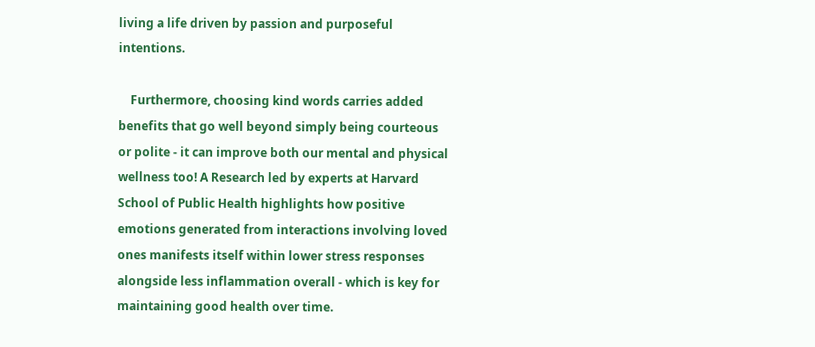living a life driven by passion and purposeful intentions.

    Furthermore, choosing kind words carries added benefits that go well beyond simply being courteous or polite - it can improve both our mental and physical wellness too! A Research led by experts at Harvard School of Public Health highlights how positive emotions generated from interactions involving loved ones manifests itself within lower stress responses alongside less inflammation overall - which is key for maintaining good health over time.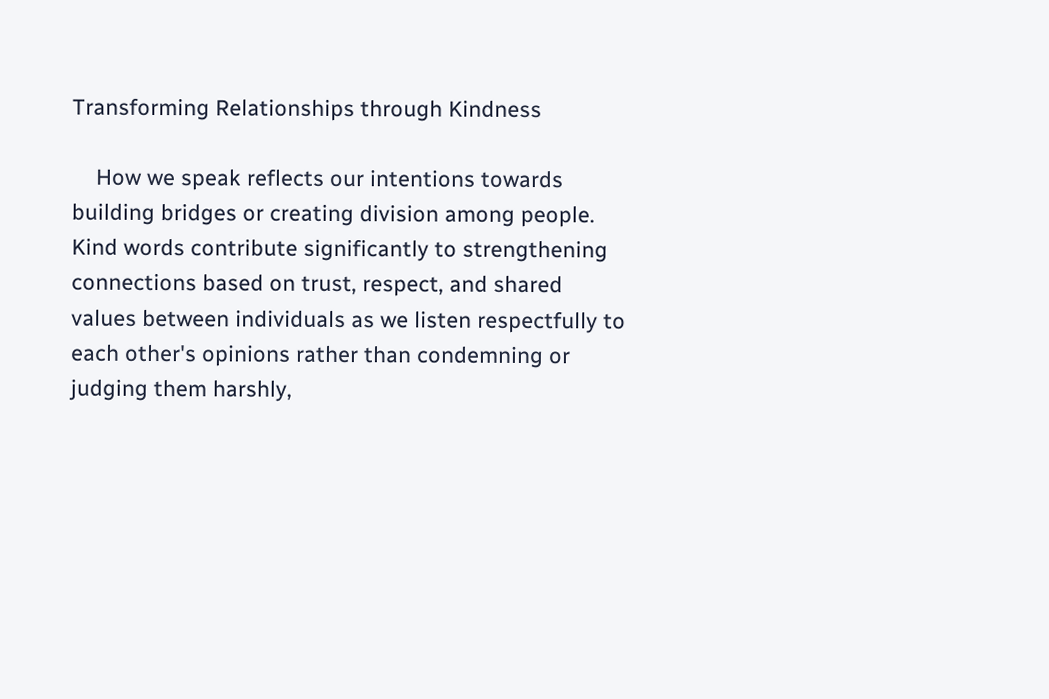Transforming Relationships through Kindness

    How we speak reflects our intentions towards building bridges or creating division among people. Kind words contribute significantly to strengthening connections based on trust, respect, and shared values between individuals as we listen respectfully to each other's opinions rather than condemning or judging them harshly,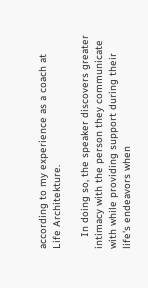according to my experience as a coach at Life Architekture.

    In doing so, the speaker discovers greater intimacy with the person they communicate with while providing support during their life's endeavors when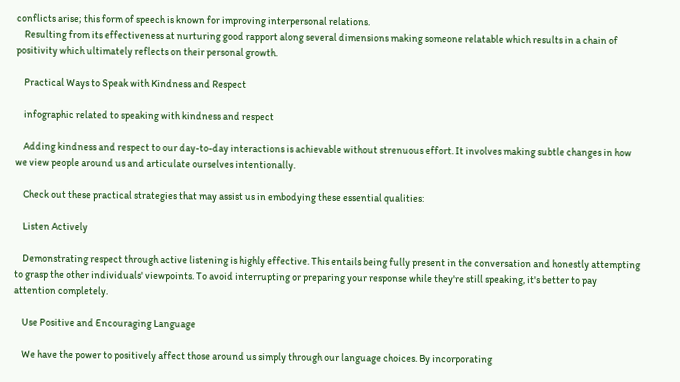conflicts arise; this form of speech is known for improving interpersonal relations.
    Resulting from its effectiveness at nurturing good rapport along several dimensions making someone relatable which results in a chain of positivity which ultimately reflects on their personal growth.

    Practical Ways to Speak with Kindness and Respect

    infographic related to speaking with kindness and respect

    Adding kindness and respect to our day-to-day interactions is achievable without strenuous effort. It involves making subtle changes in how we view people around us and articulate ourselves intentionally.

    Check out these practical strategies that may assist us in embodying these essential qualities:

    Listen Actively

    Demonstrating respect through active listening is highly effective. This entails being fully present in the conversation and honestly attempting to grasp the other individuals' viewpoints. To avoid interrupting or preparing your response while they're still speaking, it's better to pay attention completely.

    Use Positive and Encouraging Language

    We have the power to positively affect those around us simply through our language choices. By incorporating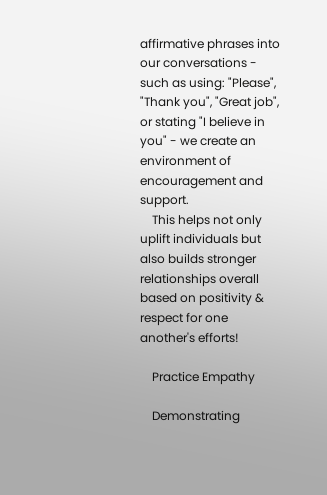affirmative phrases into our conversations - such as using: "Please", "Thank you", "Great job", or stating "I believe in you" - we create an environment of encouragement and support.
    This helps not only uplift individuals but also builds stronger relationships overall based on positivity & respect for one another's efforts!

    Practice Empathy

    Demonstrating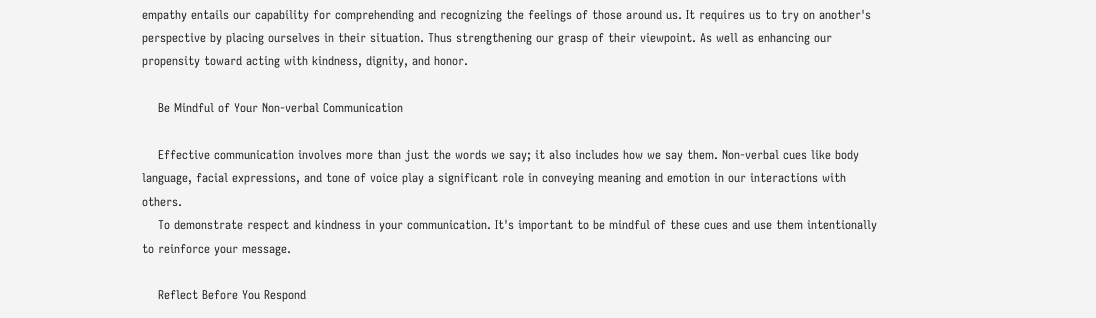empathy entails our capability for comprehending and recognizing the feelings of those around us. It requires us to try on another's perspective by placing ourselves in their situation. Thus strengthening our grasp of their viewpoint. As well as enhancing our propensity toward acting with kindness, dignity, and honor.

    Be Mindful of Your Non-verbal Communication

    Effective communication involves more than just the words we say; it also includes how we say them. Non-verbal cues like body language, facial expressions, and tone of voice play a significant role in conveying meaning and emotion in our interactions with others.
    To demonstrate respect and kindness in your communication. It's important to be mindful of these cues and use them intentionally to reinforce your message.

    Reflect Before You Respond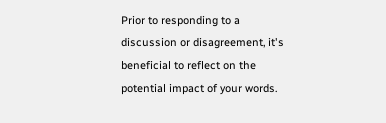Prior to responding to a discussion or disagreement, it's beneficial to reflect on the potential impact of your words.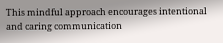This mindful approach encourages intentional and caring communication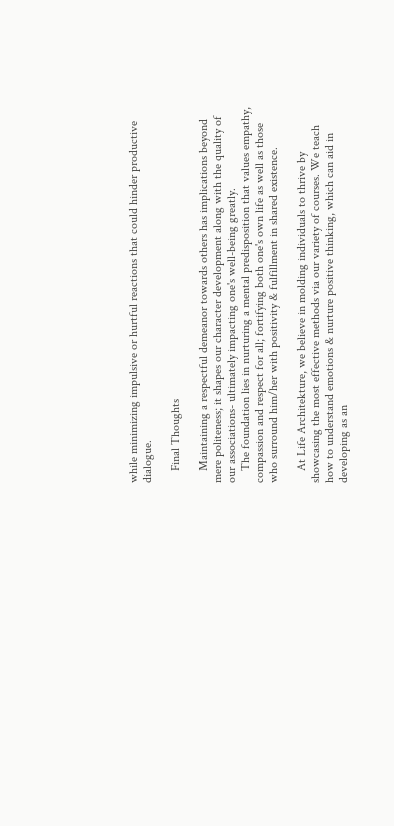while minimizing impulsive or hurtful reactions that could hinder productive dialogue.

    Final Thoughts

    Maintaining a respectful demeanor towards others has implications beyond mere politeness; it shapes our character development along with the quality of our associations- ultimately impacting one's well-being greatly.
    The foundation lies in nurturing a mental predisposition that values empathy, compassion and respect for all; fortifying both one's own life as well as those who surround him/her with positivity & fulfillment in shared existence.

    At Life Architekture, we believe in molding individuals to thrive by showcasing the most effective methods via our variety of courses. We teach how to understand emotions & nurture positive thinking, which can aid in developing as an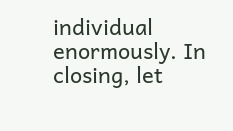individual enormously. In closing, let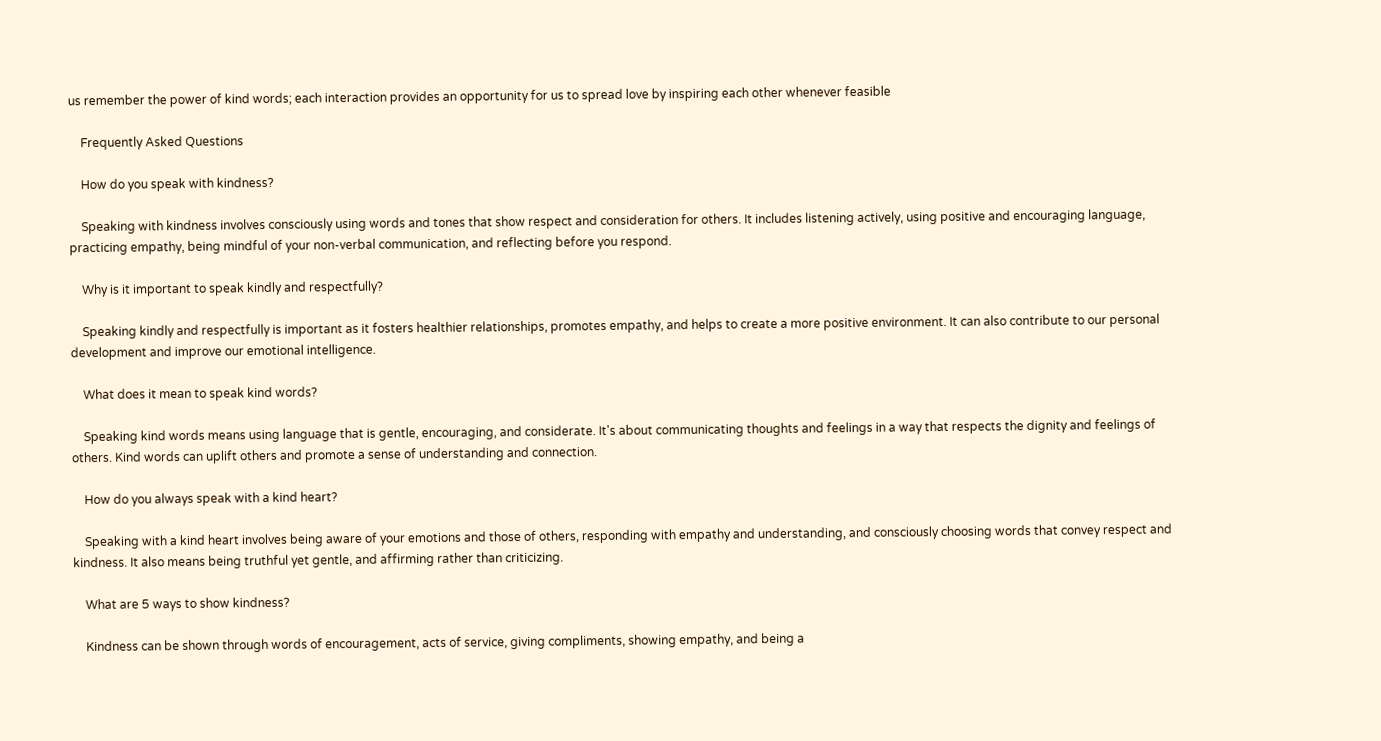us remember the power of kind words; each interaction provides an opportunity for us to spread love by inspiring each other whenever feasible

    Frequently Asked Questions

    How do you speak with kindness?

    Speaking with kindness involves consciously using words and tones that show respect and consideration for others. It includes listening actively, using positive and encouraging language, practicing empathy, being mindful of your non-verbal communication, and reflecting before you respond.

    Why is it important to speak kindly and respectfully?

    Speaking kindly and respectfully is important as it fosters healthier relationships, promotes empathy, and helps to create a more positive environment. It can also contribute to our personal development and improve our emotional intelligence.

    What does it mean to speak kind words?

    Speaking kind words means using language that is gentle, encouraging, and considerate. It's about communicating thoughts and feelings in a way that respects the dignity and feelings of others. Kind words can uplift others and promote a sense of understanding and connection.

    How do you always speak with a kind heart?

    Speaking with a kind heart involves being aware of your emotions and those of others, responding with empathy and understanding, and consciously choosing words that convey respect and kindness. It also means being truthful yet gentle, and affirming rather than criticizing.

    What are 5 ways to show kindness?

    Kindness can be shown through words of encouragement, acts of service, giving compliments, showing empathy, and being a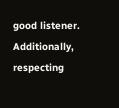good listener. Additionally, respecting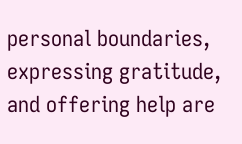personal boundaries, expressing gratitude, and offering help are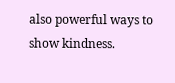also powerful ways to show kindness.